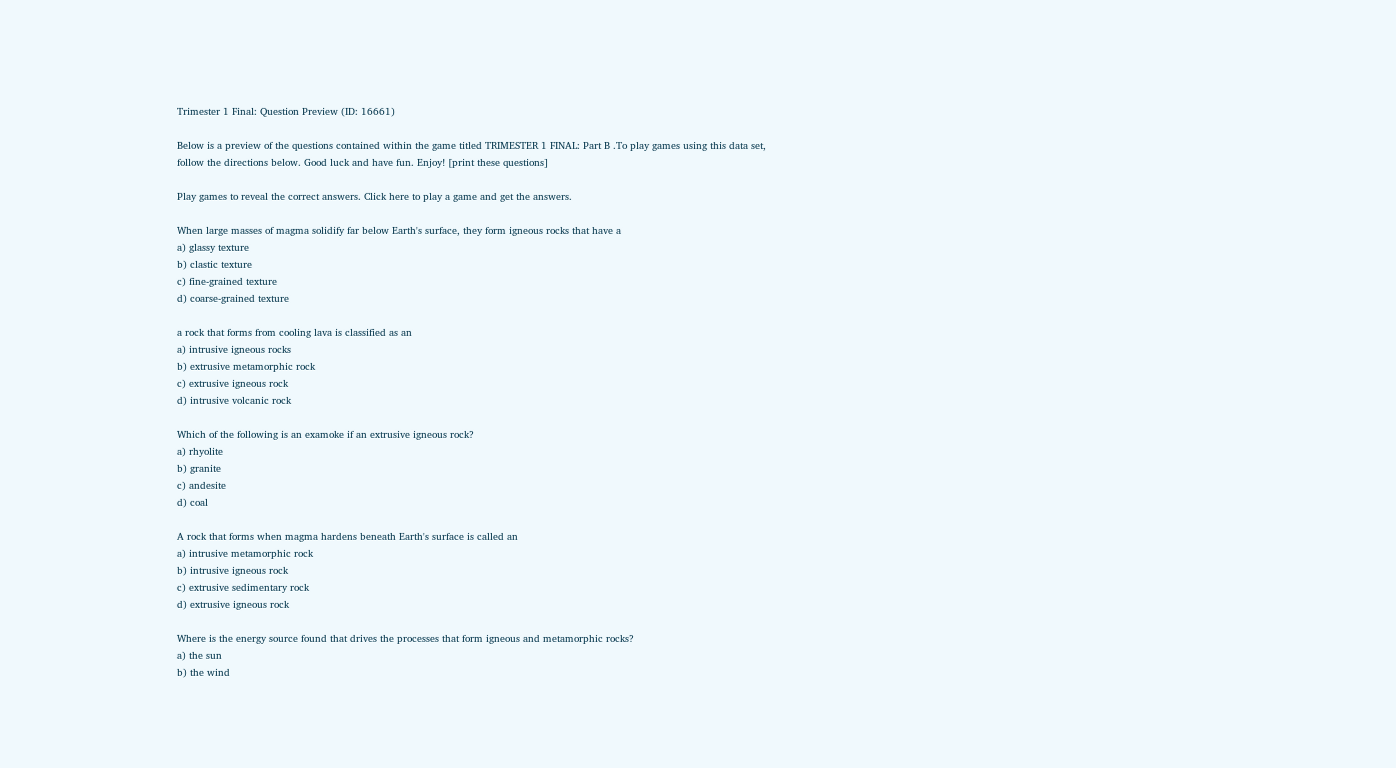Trimester 1 Final: Question Preview (ID: 16661)

Below is a preview of the questions contained within the game titled TRIMESTER 1 FINAL: Part B .To play games using this data set, follow the directions below. Good luck and have fun. Enjoy! [print these questions]

Play games to reveal the correct answers. Click here to play a game and get the answers.

When large masses of magma solidify far below Earth's surface, they form igneous rocks that have a
a) glassy texture
b) clastic texture
c) fine-grained texture
d) coarse-grained texture

a rock that forms from cooling lava is classified as an
a) intrusive igneous rocks
b) extrusive metamorphic rock
c) extrusive igneous rock
d) intrusive volcanic rock

Which of the following is an examoke if an extrusive igneous rock?
a) rhyolite
b) granite
c) andesite
d) coal

A rock that forms when magma hardens beneath Earth's surface is called an
a) intrusive metamorphic rock
b) intrusive igneous rock
c) extrusive sedimentary rock
d) extrusive igneous rock

Where is the energy source found that drives the processes that form igneous and metamorphic rocks?
a) the sun
b) the wind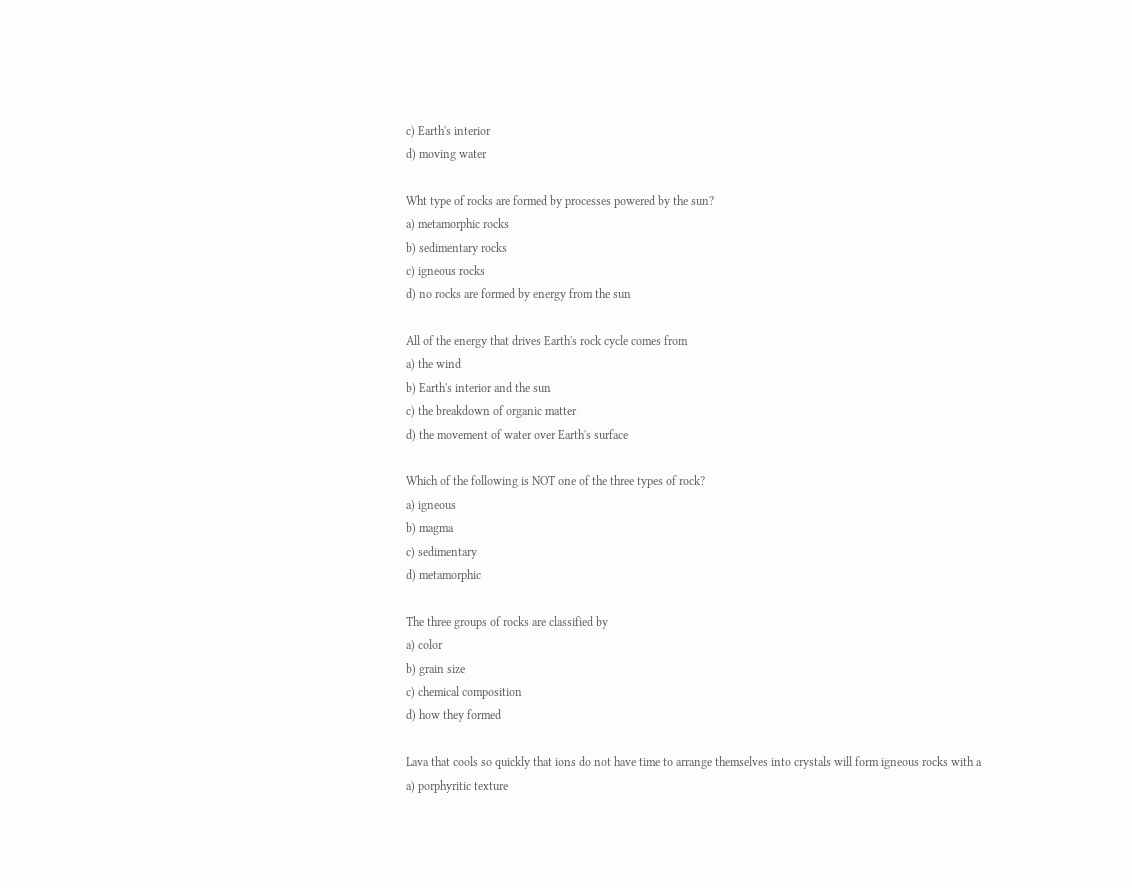c) Earth's interior
d) moving water

Wht type of rocks are formed by processes powered by the sun?
a) metamorphic rocks
b) sedimentary rocks
c) igneous rocks
d) no rocks are formed by energy from the sun

All of the energy that drives Earth's rock cycle comes from
a) the wind
b) Earth's interior and the sun
c) the breakdown of organic matter
d) the movement of water over Earth's surface

Which of the following is NOT one of the three types of rock?
a) igneous
b) magma
c) sedimentary
d) metamorphic

The three groups of rocks are classified by
a) color
b) grain size
c) chemical composition
d) how they formed

Lava that cools so quickly that ions do not have time to arrange themselves into crystals will form igneous rocks with a
a) porphyritic texture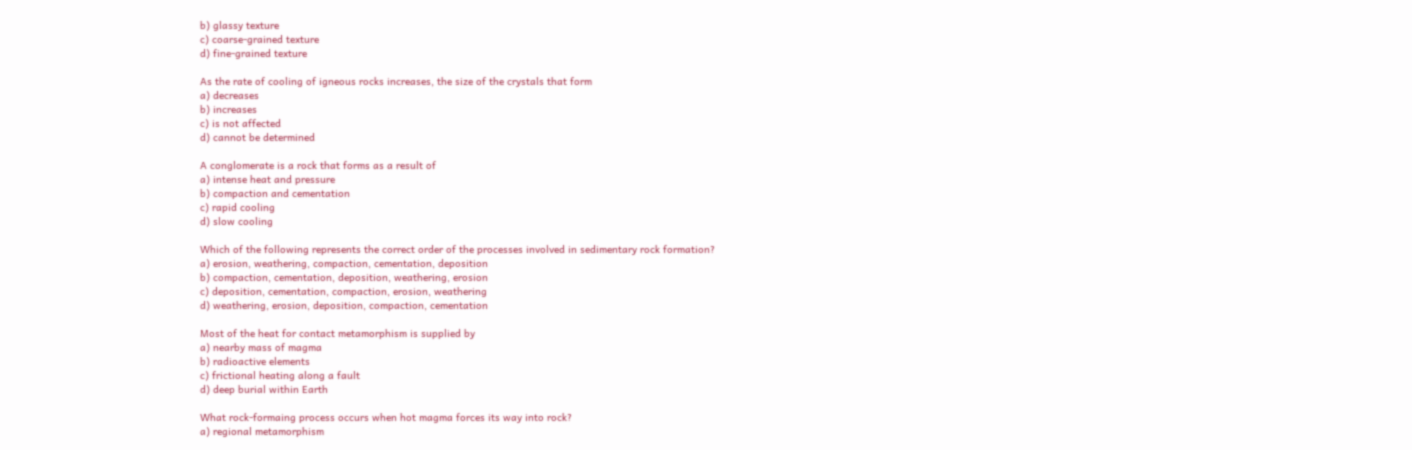b) glassy texture
c) coarse-grained texture
d) fine-grained texture

As the rate of cooling of igneous rocks increases, the size of the crystals that form
a) decreases
b) increases
c) is not affected
d) cannot be determined

A conglomerate is a rock that forms as a result of
a) intense heat and pressure
b) compaction and cementation
c) rapid cooling
d) slow cooling

Which of the following represents the correct order of the processes involved in sedimentary rock formation?
a) erosion, weathering, compaction, cementation, deposition
b) compaction, cementation, deposition, weathering, erosion
c) deposition, cementation, compaction, erosion, weathering
d) weathering, erosion, deposition, compaction, cementation

Most of the heat for contact metamorphism is supplied by
a) nearby mass of magma
b) radioactive elements
c) frictional heating along a fault
d) deep burial within Earth

What rock-formaing process occurs when hot magma forces its way into rock?
a) regional metamorphism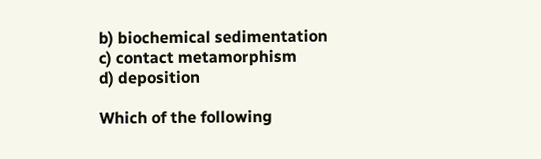b) biochemical sedimentation
c) contact metamorphism
d) deposition

Which of the following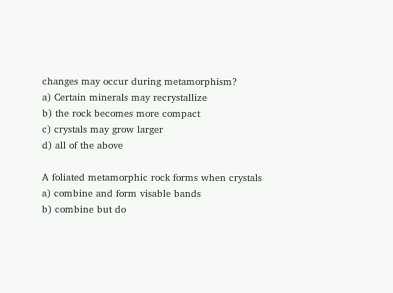changes may occur during metamorphism?
a) Certain minerals may recrystallize
b) the rock becomes more compact
c) crystals may grow larger
d) all of the above

A foliated metamorphic rock forms when crystals
a) combine and form visable bands
b) combine but do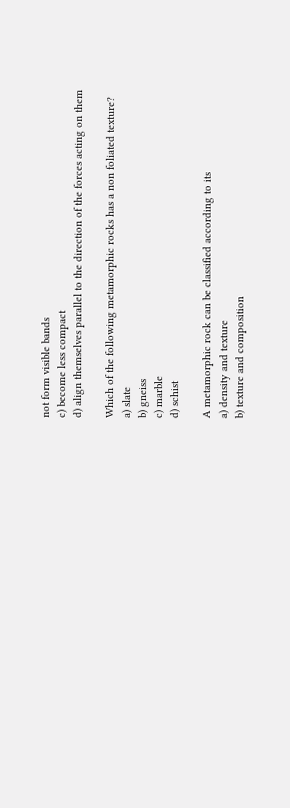not form visible bands
c) become less compact
d) align themselves parallel to the direction of the forces acting on them

Which of the following metamorphic rocks has a non foliated texture?
a) slate
b) gneiss
c) marble
d) schist

A metamorphic rock can be classified according to its
a) density and texture
b) texture and composition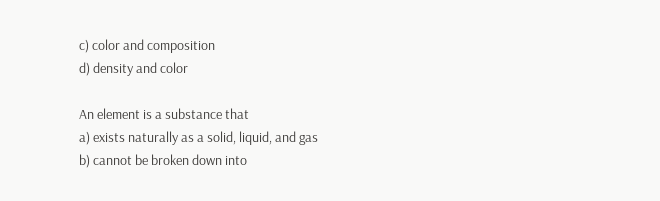c) color and composition
d) density and color

An element is a substance that
a) exists naturally as a solid, liquid, and gas
b) cannot be broken down into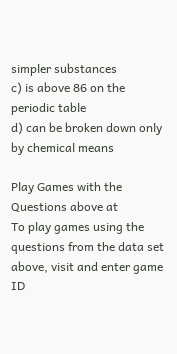simpler substances
c) is above 86 on the periodic table
d) can be broken down only by chemical means

Play Games with the Questions above at
To play games using the questions from the data set above, visit and enter game ID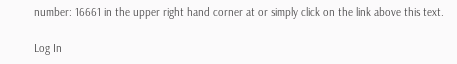number: 16661 in the upper right hand corner at or simply click on the link above this text.

Log In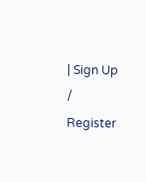| Sign Up / Register